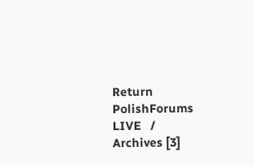Return PolishForums LIVE   /   Archives [3]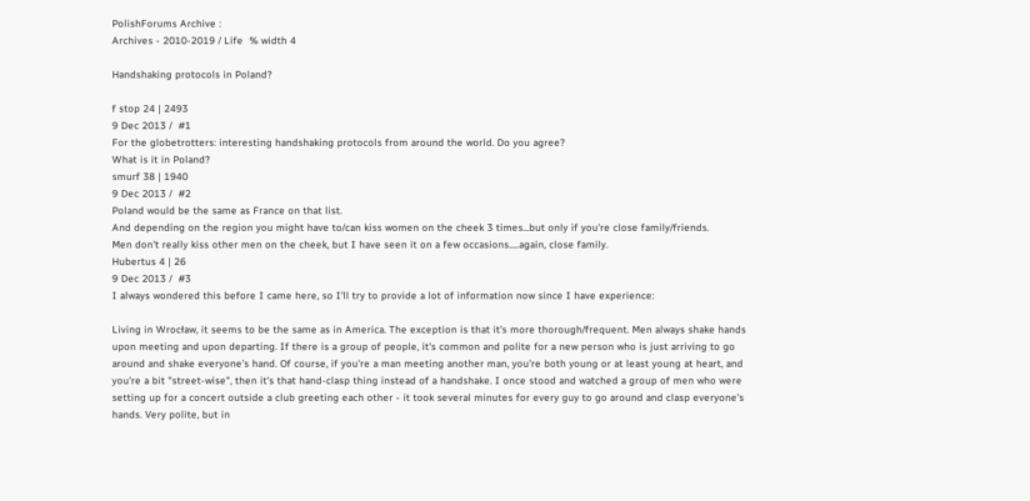PolishForums Archive :
Archives - 2010-2019 / Life  % width 4

Handshaking protocols in Poland?

f stop 24 | 2493
9 Dec 2013 /  #1
For the globetrotters: interesting handshaking protocols from around the world. Do you agree?
What is it in Poland?
smurf 38 | 1940
9 Dec 2013 /  #2
Poland would be the same as France on that list.
And depending on the region you might have to/can kiss women on the cheek 3 times...but only if you're close family/friends.
Men don't really kiss other men on the cheek, but I have seen it on a few occasions.....again, close family.
Hubertus 4 | 26
9 Dec 2013 /  #3
I always wondered this before I came here, so I'll try to provide a lot of information now since I have experience:

Living in Wrocław, it seems to be the same as in America. The exception is that it's more thorough/frequent. Men always shake hands upon meeting and upon departing. If there is a group of people, it's common and polite for a new person who is just arriving to go around and shake everyone's hand. Of course, if you're a man meeting another man, you're both young or at least young at heart, and you're a bit "street-wise", then it's that hand-clasp thing instead of a handshake. I once stood and watched a group of men who were setting up for a concert outside a club greeting each other - it took several minutes for every guy to go around and clasp everyone's hands. Very polite, but in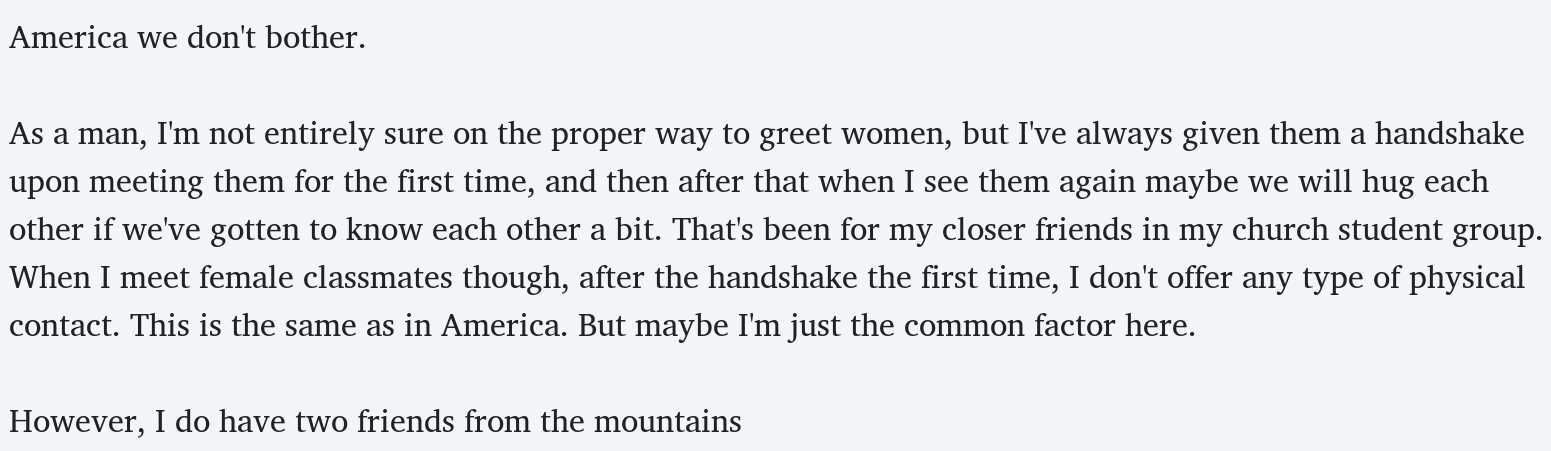America we don't bother.

As a man, I'm not entirely sure on the proper way to greet women, but I've always given them a handshake upon meeting them for the first time, and then after that when I see them again maybe we will hug each other if we've gotten to know each other a bit. That's been for my closer friends in my church student group. When I meet female classmates though, after the handshake the first time, I don't offer any type of physical contact. This is the same as in America. But maybe I'm just the common factor here.

However, I do have two friends from the mountains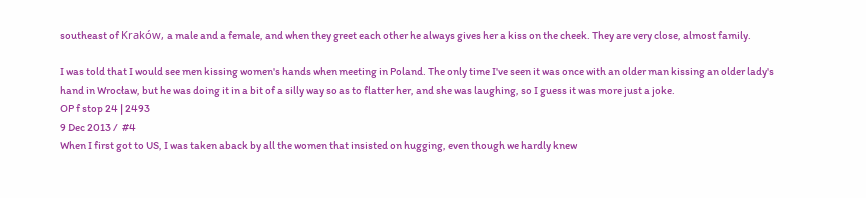southeast of Kraków, a male and a female, and when they greet each other he always gives her a kiss on the cheek. They are very close, almost family.

I was told that I would see men kissing women's hands when meeting in Poland. The only time I've seen it was once with an older man kissing an older lady's hand in Wrocław, but he was doing it in a bit of a silly way so as to flatter her, and she was laughing, so I guess it was more just a joke.
OP f stop 24 | 2493
9 Dec 2013 /  #4
When I first got to US, I was taken aback by all the women that insisted on hugging, even though we hardly knew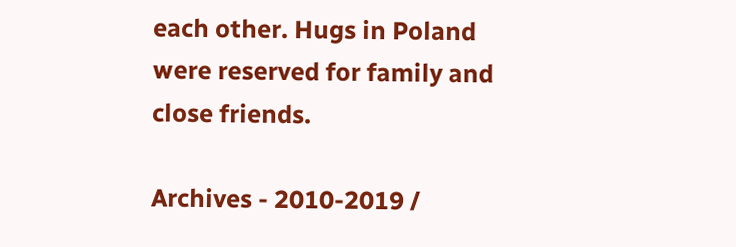each other. Hugs in Poland were reserved for family and close friends.

Archives - 2010-2019 /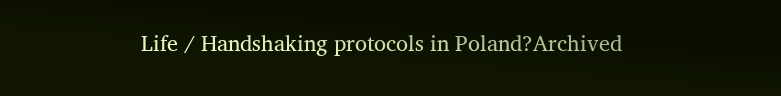Life / Handshaking protocols in Poland?Archived